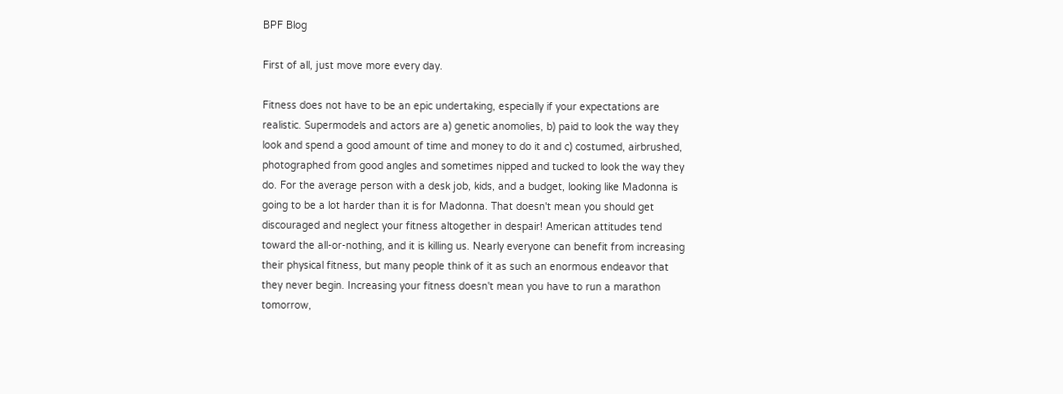BPF Blog

First of all, just move more every day.

Fitness does not have to be an epic undertaking, especially if your expectations are realistic. Supermodels and actors are a) genetic anomolies, b) paid to look the way they look and spend a good amount of time and money to do it and c) costumed, airbrushed, photographed from good angles and sometimes nipped and tucked to look the way they do. For the average person with a desk job, kids, and a budget, looking like Madonna is going to be a lot harder than it is for Madonna. That doesn't mean you should get discouraged and neglect your fitness altogether in despair! American attitudes tend toward the all-or-nothing, and it is killing us. Nearly everyone can benefit from increasing their physical fitness, but many people think of it as such an enormous endeavor that they never begin. Increasing your fitness doesn't mean you have to run a marathon tomorrow,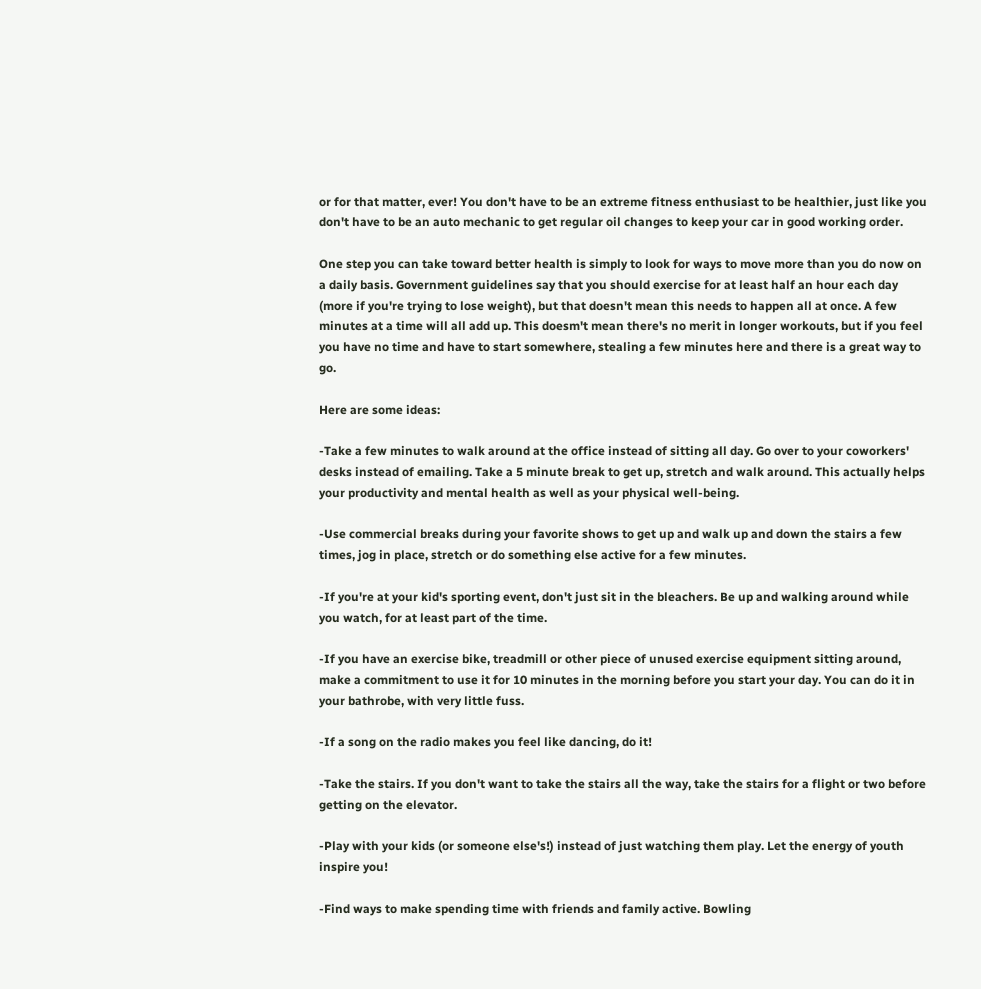or for that matter, ever! You don't have to be an extreme fitness enthusiast to be healthier, just like you don't have to be an auto mechanic to get regular oil changes to keep your car in good working order.

One step you can take toward better health is simply to look for ways to move more than you do now on a daily basis. Government guidelines say that you should exercise for at least half an hour each day (more if you're trying to lose weight), but that doesn't mean this needs to happen all at once. A few minutes at a time will all add up. This doesm't mean there's no merit in longer workouts, but if you feel you have no time and have to start somewhere, stealing a few minutes here and there is a great way to go.

Here are some ideas:

-Take a few minutes to walk around at the office instead of sitting all day. Go over to your coworkers' desks instead of emailing. Take a 5 minute break to get up, stretch and walk around. This actually helps your productivity and mental health as well as your physical well-being.

-Use commercial breaks during your favorite shows to get up and walk up and down the stairs a few times, jog in place, stretch or do something else active for a few minutes.

-If you're at your kid's sporting event, don't just sit in the bleachers. Be up and walking around while you watch, for at least part of the time.

-If you have an exercise bike, treadmill or other piece of unused exercise equipment sitting around, make a commitment to use it for 10 minutes in the morning before you start your day. You can do it in your bathrobe, with very little fuss.

-If a song on the radio makes you feel like dancing, do it!

-Take the stairs. If you don't want to take the stairs all the way, take the stairs for a flight or two before getting on the elevator.

-Play with your kids (or someone else's!) instead of just watching them play. Let the energy of youth inspire you!

-Find ways to make spending time with friends and family active. Bowling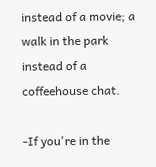instead of a movie; a walk in the park instead of a coffeehouse chat.

-If you're in the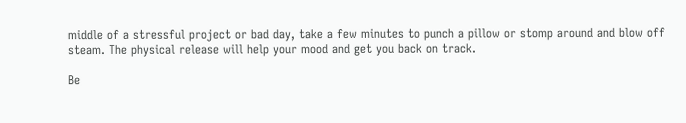middle of a stressful project or bad day, take a few minutes to punch a pillow or stomp around and blow off steam. The physical release will help your mood and get you back on track.

Be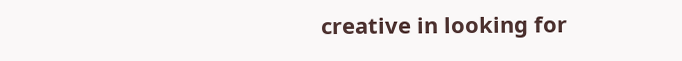creative in looking for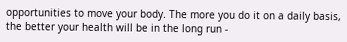opportunities to move your body. The more you do it on a daily basis, the better your health will be in the long run -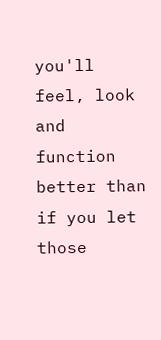you'll feel, look and function better than if you let those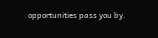opportunities pass you by.